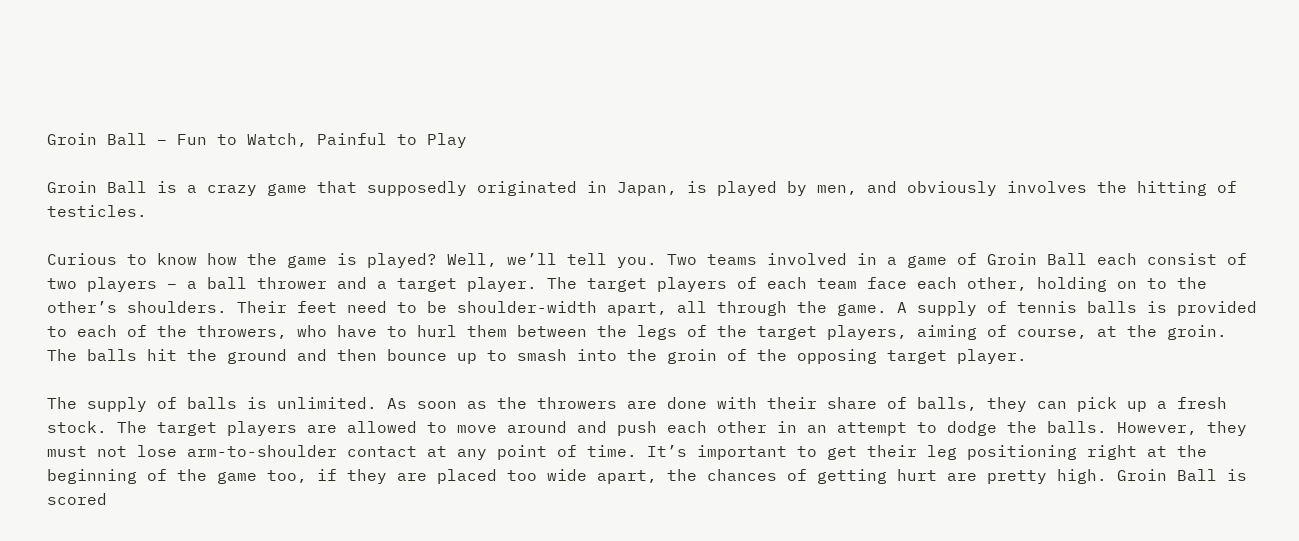Groin Ball – Fun to Watch, Painful to Play

Groin Ball is a crazy game that supposedly originated in Japan, is played by men, and obviously involves the hitting of testicles.

Curious to know how the game is played? Well, we’ll tell you. Two teams involved in a game of Groin Ball each consist of two players – a ball thrower and a target player. The target players of each team face each other, holding on to the other’s shoulders. Their feet need to be shoulder-width apart, all through the game. A supply of tennis balls is provided to each of the throwers, who have to hurl them between the legs of the target players, aiming of course, at the groin. The balls hit the ground and then bounce up to smash into the groin of the opposing target player.

The supply of balls is unlimited. As soon as the throwers are done with their share of balls, they can pick up a fresh stock. The target players are allowed to move around and push each other in an attempt to dodge the balls. However, they must not lose arm-to-shoulder contact at any point of time. It’s important to get their leg positioning right at the beginning of the game too, if they are placed too wide apart, the chances of getting hurt are pretty high. Groin Ball is scored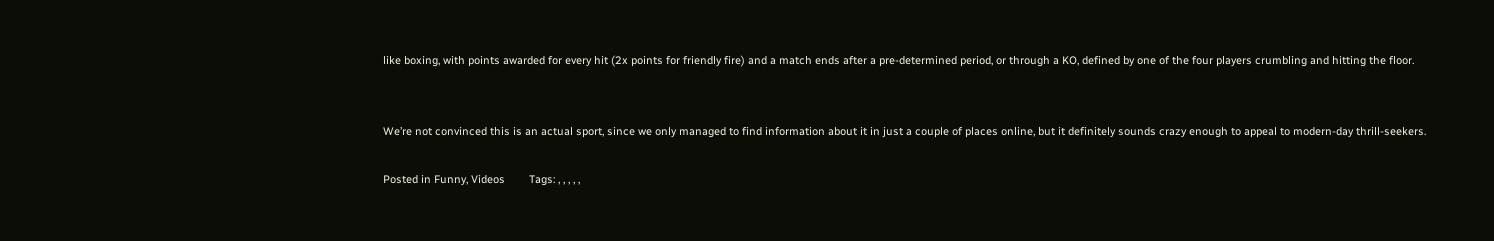like boxing, with points awarded for every hit (2x points for friendly fire) and a match ends after a pre-determined period, or through a KO, defined by one of the four players crumbling and hitting the floor.


We’re not convinced this is an actual sport, since we only managed to find information about it in just a couple of places online, but it definitely sounds crazy enough to appeal to modern-day thrill-seekers.

Posted in Funny, Videos        Tags: , , , , ,